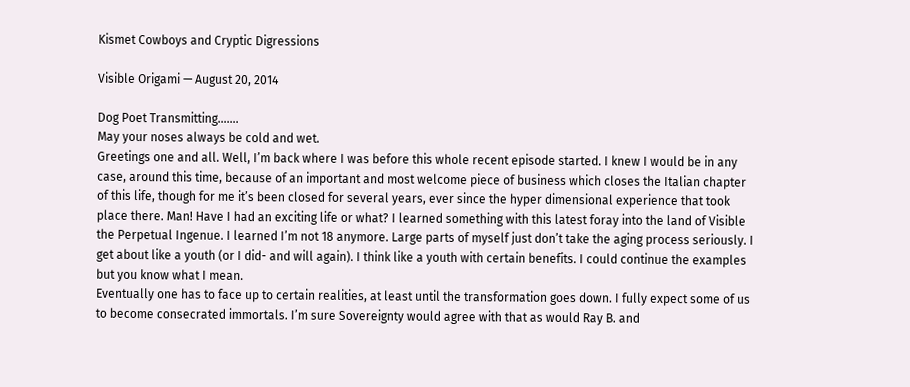Kismet Cowboys and Cryptic Digressions

Visible Origami — August 20, 2014

Dog Poet Transmitting…….
May your noses always be cold and wet.
Greetings one and all. Well, I’m back where I was before this whole recent episode started. I knew I would be in any case, around this time, because of an important and most welcome piece of business which closes the Italian chapter of this life, though for me it’s been closed for several years, ever since the hyper dimensional experience that took place there. Man! Have I had an exciting life or what? I learned something with this latest foray into the land of Visible the Perpetual Ingenue. I learned I’m not 18 anymore. Large parts of myself just don’t take the aging process seriously. I get about like a youth (or I did- and will again). I think like a youth with certain benefits. I could continue the examples but you know what I mean.
Eventually one has to face up to certain realities, at least until the transformation goes down. I fully expect some of us to become consecrated immortals. I’m sure Sovereignty would agree with that as would Ray B. and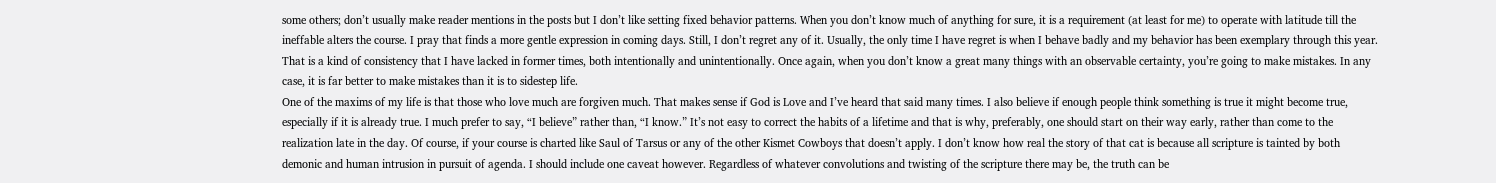some others; don’t usually make reader mentions in the posts but I don’t like setting fixed behavior patterns. When you don’t know much of anything for sure, it is a requirement (at least for me) to operate with latitude till the ineffable alters the course. I pray that finds a more gentle expression in coming days. Still, I don’t regret any of it. Usually, the only time I have regret is when I behave badly and my behavior has been exemplary through this year. That is a kind of consistency that I have lacked in former times, both intentionally and unintentionally. Once again, when you don’t know a great many things with an observable certainty, you’re going to make mistakes. In any case, it is far better to make mistakes than it is to sidestep life.
One of the maxims of my life is that those who love much are forgiven much. That makes sense if God is Love and I’ve heard that said many times. I also believe if enough people think something is true it might become true, especially if it is already true. I much prefer to say, “I believe” rather than, “I know.” It’s not easy to correct the habits of a lifetime and that is why, preferably, one should start on their way early, rather than come to the realization late in the day. Of course, if your course is charted like Saul of Tarsus or any of the other Kismet Cowboys that doesn’t apply. I don’t know how real the story of that cat is because all scripture is tainted by both demonic and human intrusion in pursuit of agenda. I should include one caveat however. Regardless of whatever convolutions and twisting of the scripture there may be, the truth can be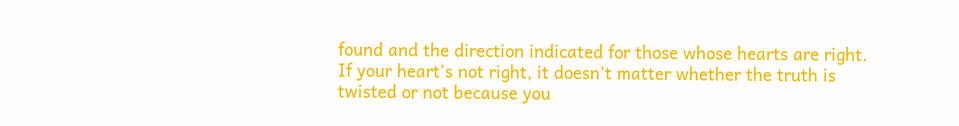found and the direction indicated for those whose hearts are right. If your heart’s not right, it doesn’t matter whether the truth is twisted or not because you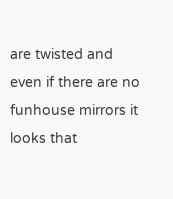are twisted and even if there are no funhouse mirrors it looks that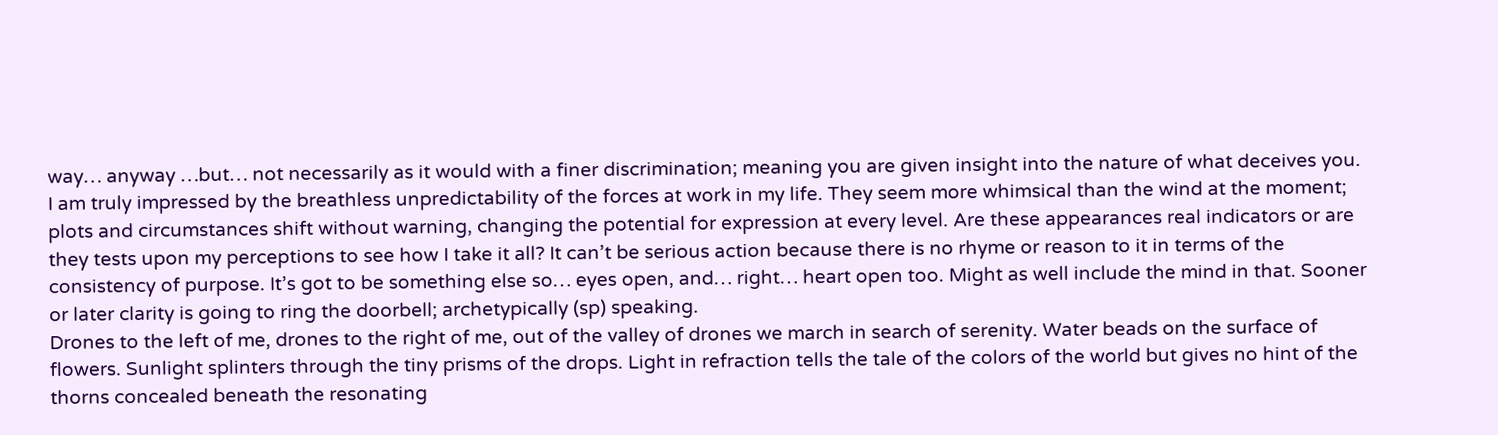way… anyway …but… not necessarily as it would with a finer discrimination; meaning you are given insight into the nature of what deceives you.
I am truly impressed by the breathless unpredictability of the forces at work in my life. They seem more whimsical than the wind at the moment; plots and circumstances shift without warning, changing the potential for expression at every level. Are these appearances real indicators or are they tests upon my perceptions to see how I take it all? It can’t be serious action because there is no rhyme or reason to it in terms of the consistency of purpose. It’s got to be something else so… eyes open, and… right… heart open too. Might as well include the mind in that. Sooner or later clarity is going to ring the doorbell; archetypically (sp) speaking.
Drones to the left of me, drones to the right of me, out of the valley of drones we march in search of serenity. Water beads on the surface of flowers. Sunlight splinters through the tiny prisms of the drops. Light in refraction tells the tale of the colors of the world but gives no hint of the thorns concealed beneath the resonating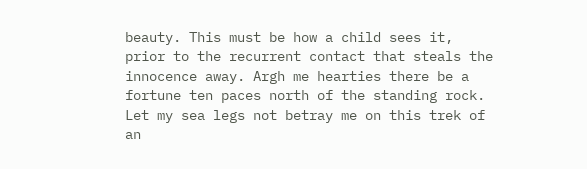beauty. This must be how a child sees it, prior to the recurrent contact that steals the innocence away. Argh me hearties there be a fortune ten paces north of the standing rock. Let my sea legs not betray me on this trek of an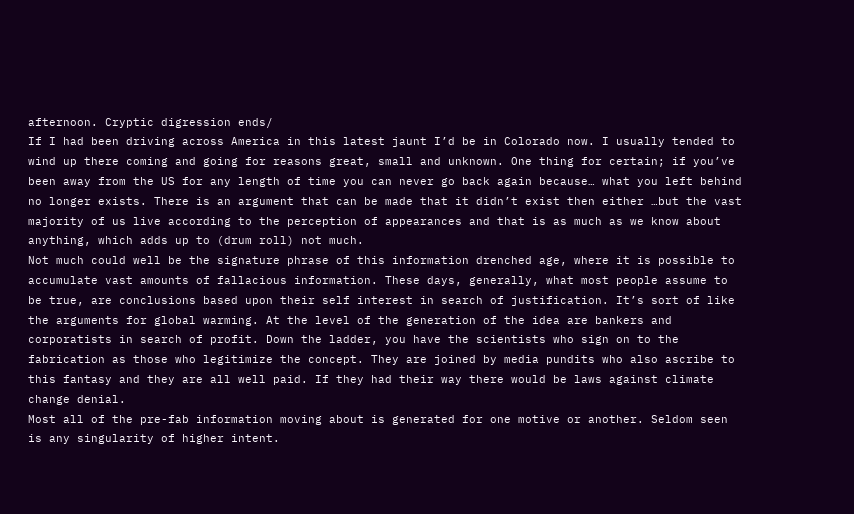afternoon. Cryptic digression ends/
If I had been driving across America in this latest jaunt I’d be in Colorado now. I usually tended to wind up there coming and going for reasons great, small and unknown. One thing for certain; if you’ve been away from the US for any length of time you can never go back again because… what you left behind no longer exists. There is an argument that can be made that it didn’t exist then either …but the vast majority of us live according to the perception of appearances and that is as much as we know about anything, which adds up to (drum roll) not much.
Not much could well be the signature phrase of this information drenched age, where it is possible to accumulate vast amounts of fallacious information. These days, generally, what most people assume to be true, are conclusions based upon their self interest in search of justification. It’s sort of like the arguments for global warming. At the level of the generation of the idea are bankers and corporatists in search of profit. Down the ladder, you have the scientists who sign on to the fabrication as those who legitimize the concept. They are joined by media pundits who also ascribe to this fantasy and they are all well paid. If they had their way there would be laws against climate change denial.
Most all of the pre-fab information moving about is generated for one motive or another. Seldom seen is any singularity of higher intent.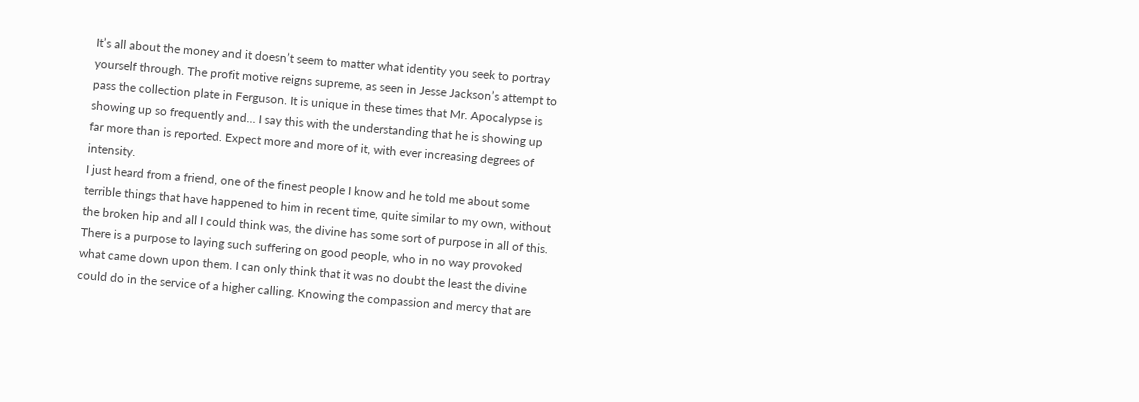It’s all about the money and it doesn’t seem to matter what identity you seek to portray yourself through. The profit motive reigns supreme, as seen in Jesse Jackson’s attempt to pass the collection plate in Ferguson. It is unique in these times that Mr. Apocalypse is showing up so frequently and… I say this with the understanding that he is showing up far more than is reported. Expect more and more of it, with ever increasing degrees of intensity.
I just heard from a friend, one of the finest people I know and he told me about some terrible things that have happened to him in recent time, quite similar to my own, without the broken hip and all I could think was, the divine has some sort of purpose in all of this. There is a purpose to laying such suffering on good people, who in no way provoked what came down upon them. I can only think that it was no doubt the least the divine could do in the service of a higher calling. Knowing the compassion and mercy that are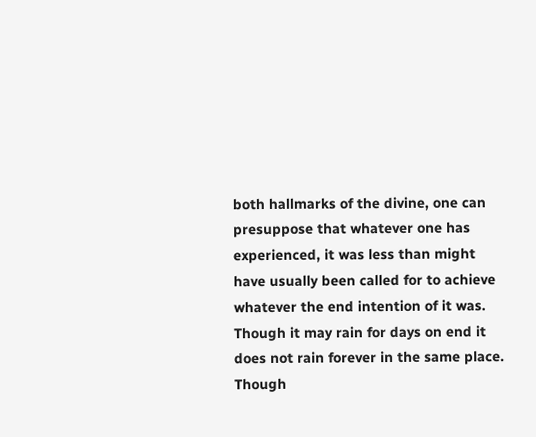both hallmarks of the divine, one can presuppose that whatever one has experienced, it was less than might have usually been called for to achieve whatever the end intention of it was.
Though it may rain for days on end it does not rain forever in the same place. Though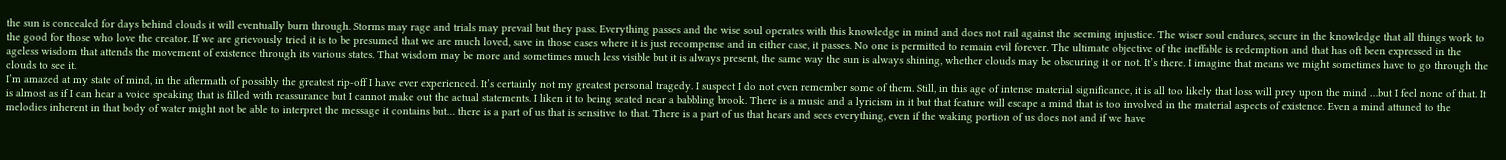the sun is concealed for days behind clouds it will eventually burn through. Storms may rage and trials may prevail but they pass. Everything passes and the wise soul operates with this knowledge in mind and does not rail against the seeming injustice. The wiser soul endures, secure in the knowledge that all things work to the good for those who love the creator. If we are grievously tried it is to be presumed that we are much loved, save in those cases where it is just recompense and in either case, it passes. No one is permitted to remain evil forever. The ultimate objective of the ineffable is redemption and that has oft been expressed in the ageless wisdom that attends the movement of existence through its various states. That wisdom may be more and sometimes much less visible but it is always present, the same way the sun is always shining, whether clouds may be obscuring it or not. It’s there. I imagine that means we might sometimes have to go through the clouds to see it.
I’m amazed at my state of mind, in the aftermath of possibly the greatest rip-off I have ever experienced. It’s certainly not my greatest personal tragedy. I suspect I do not even remember some of them. Still, in this age of intense material significance, it is all too likely that loss will prey upon the mind …but I feel none of that. It is almost as if I can hear a voice speaking that is filled with reassurance but I cannot make out the actual statements. I liken it to being seated near a babbling brook. There is a music and a lyricism in it but that feature will escape a mind that is too involved in the material aspects of existence. Even a mind attuned to the melodies inherent in that body of water might not be able to interpret the message it contains but… there is a part of us that is sensitive to that. There is a part of us that hears and sees everything, even if the waking portion of us does not and if we have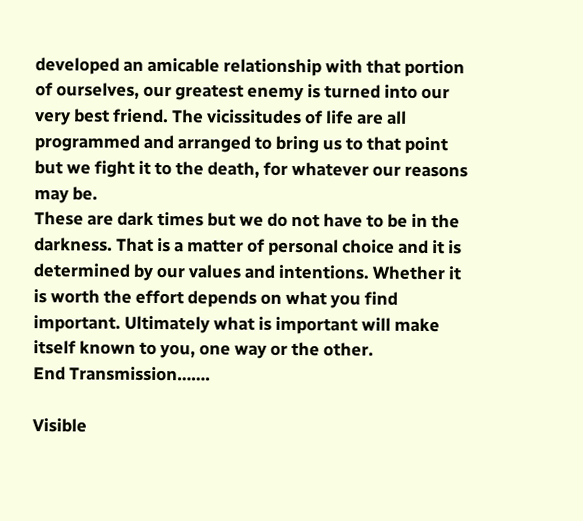developed an amicable relationship with that portion of ourselves, our greatest enemy is turned into our very best friend. The vicissitudes of life are all programmed and arranged to bring us to that point but we fight it to the death, for whatever our reasons may be.
These are dark times but we do not have to be in the darkness. That is a matter of personal choice and it is determined by our values and intentions. Whether it is worth the effort depends on what you find important. Ultimately what is important will make itself known to you, one way or the other.
End Transmission…….

Visible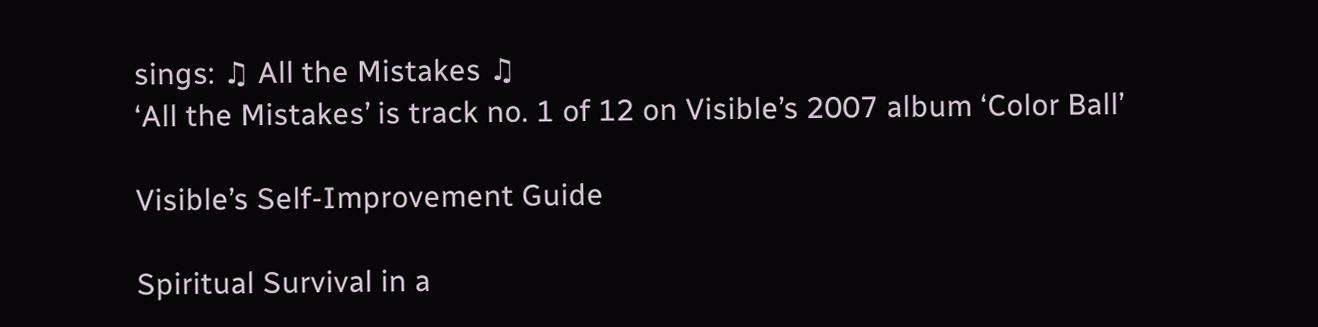sings: ♫ All the Mistakes ♫
‘All the Mistakes’ is track no. 1 of 12 on Visible’s 2007 album ‘Color Ball’

Visible’s Self-Improvement Guide

Spiritual Survival in a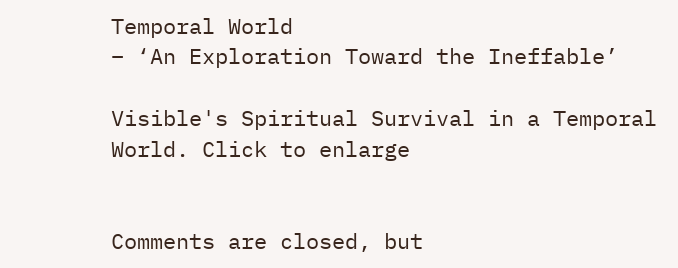Temporal World
– ‘An Exploration Toward the Ineffable’

Visible's Spiritual Survival in a Temporal World. Click to enlarge


Comments are closed, but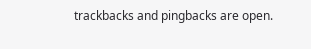trackbacks and pingbacks are open.